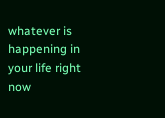whatever is happening in your life right now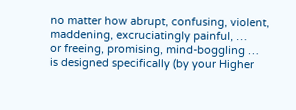no matter how abrupt, confusing, violent, maddening, excruciatingly painful, …
or freeing, promising, mind-boggling …
is designed specifically (by your Higher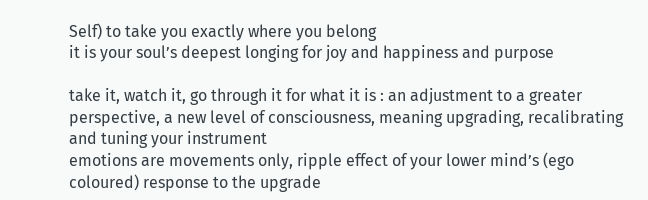Self) to take you exactly where you belong
it is your soul’s deepest longing for joy and happiness and purpose

take it, watch it, go through it for what it is : an adjustment to a greater perspective, a new level of consciousness, meaning upgrading, recalibrating and tuning your instrument
emotions are movements only, ripple effect of your lower mind’s (ego coloured) response to the upgrade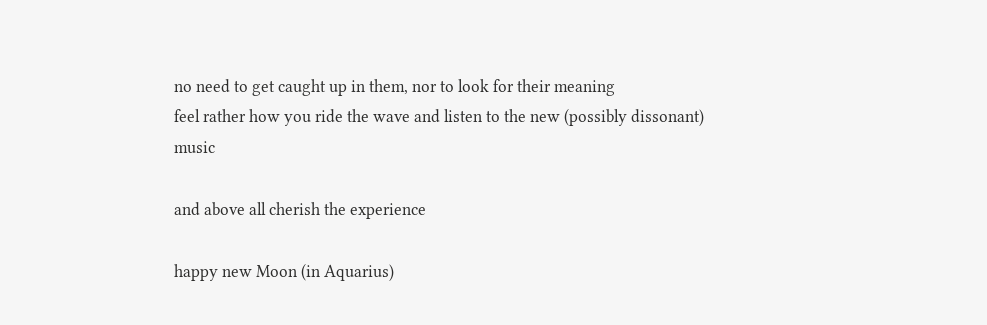no need to get caught up in them, nor to look for their meaning
feel rather how you ride the wave and listen to the new (possibly dissonant) music

and above all cherish the experience

happy new Moon (in Aquarius)